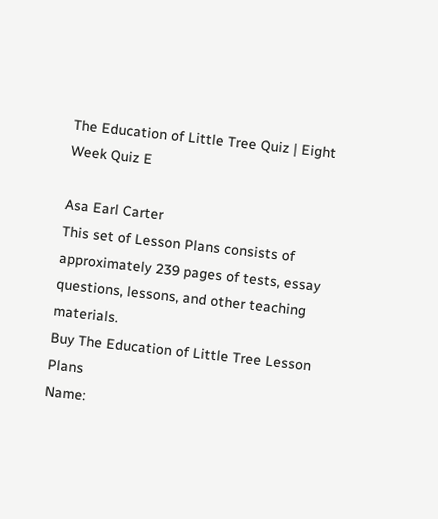The Education of Little Tree Quiz | Eight Week Quiz E

Asa Earl Carter
This set of Lesson Plans consists of approximately 239 pages of tests, essay questions, lessons, and other teaching materials.
Buy The Education of Little Tree Lesson Plans
Name: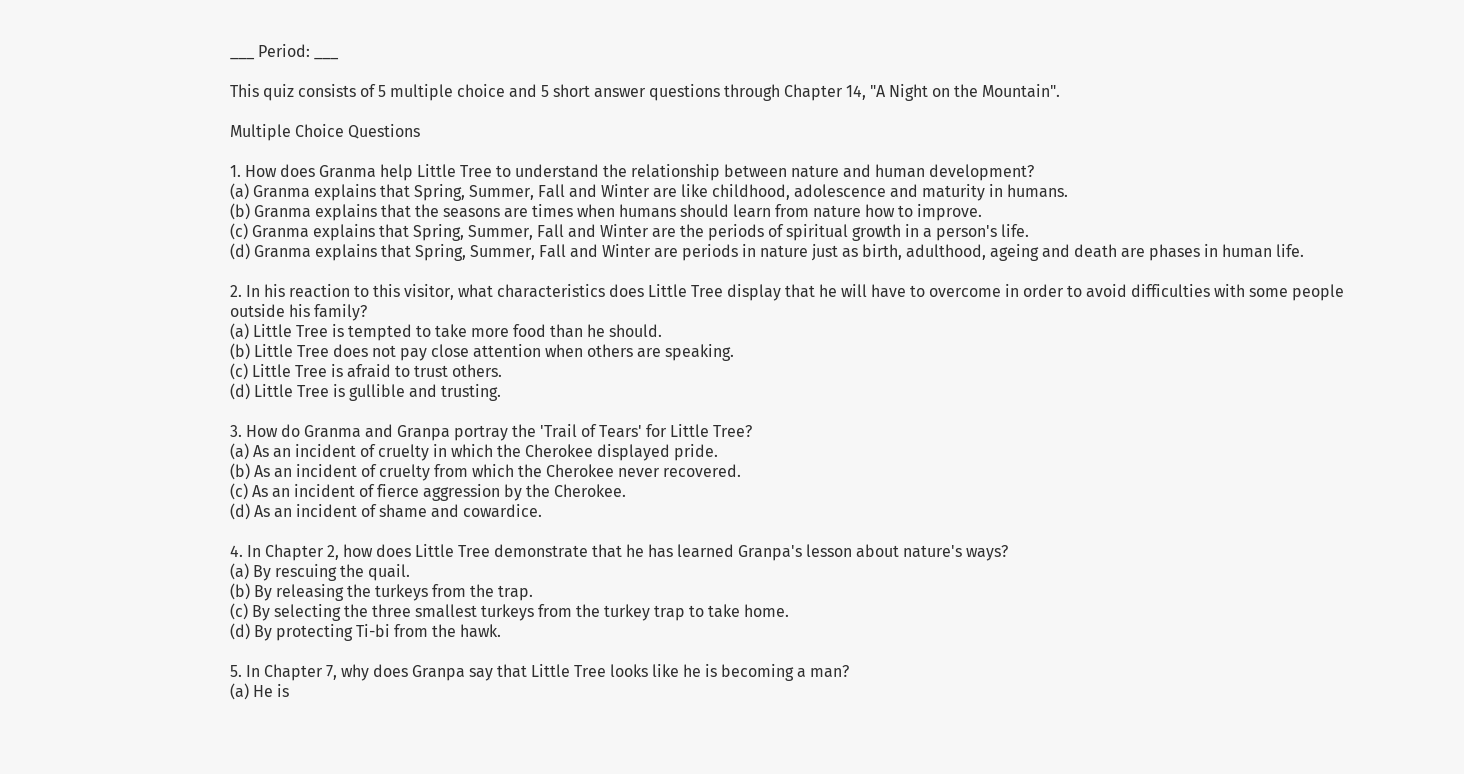___ Period: ___

This quiz consists of 5 multiple choice and 5 short answer questions through Chapter 14, "A Night on the Mountain".

Multiple Choice Questions

1. How does Granma help Little Tree to understand the relationship between nature and human development?
(a) Granma explains that Spring, Summer, Fall and Winter are like childhood, adolescence and maturity in humans.
(b) Granma explains that the seasons are times when humans should learn from nature how to improve.
(c) Granma explains that Spring, Summer, Fall and Winter are the periods of spiritual growth in a person's life.
(d) Granma explains that Spring, Summer, Fall and Winter are periods in nature just as birth, adulthood, ageing and death are phases in human life.

2. In his reaction to this visitor, what characteristics does Little Tree display that he will have to overcome in order to avoid difficulties with some people outside his family?
(a) Little Tree is tempted to take more food than he should.
(b) Little Tree does not pay close attention when others are speaking.
(c) Little Tree is afraid to trust others.
(d) Little Tree is gullible and trusting.

3. How do Granma and Granpa portray the 'Trail of Tears' for Little Tree?
(a) As an incident of cruelty in which the Cherokee displayed pride.
(b) As an incident of cruelty from which the Cherokee never recovered.
(c) As an incident of fierce aggression by the Cherokee.
(d) As an incident of shame and cowardice.

4. In Chapter 2, how does Little Tree demonstrate that he has learned Granpa's lesson about nature's ways?
(a) By rescuing the quail.
(b) By releasing the turkeys from the trap.
(c) By selecting the three smallest turkeys from the turkey trap to take home.
(d) By protecting Ti-bi from the hawk.

5. In Chapter 7, why does Granpa say that Little Tree looks like he is becoming a man?
(a) He is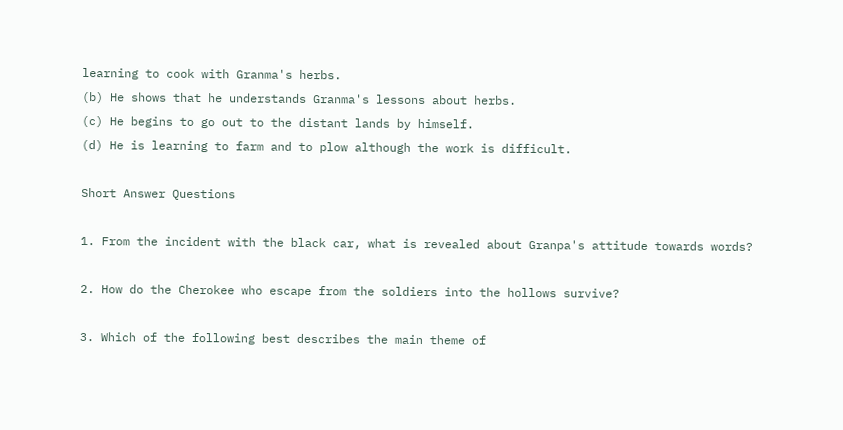learning to cook with Granma's herbs.
(b) He shows that he understands Granma's lessons about herbs.
(c) He begins to go out to the distant lands by himself.
(d) He is learning to farm and to plow although the work is difficult.

Short Answer Questions

1. From the incident with the black car, what is revealed about Granpa's attitude towards words?

2. How do the Cherokee who escape from the soldiers into the hollows survive?

3. Which of the following best describes the main theme of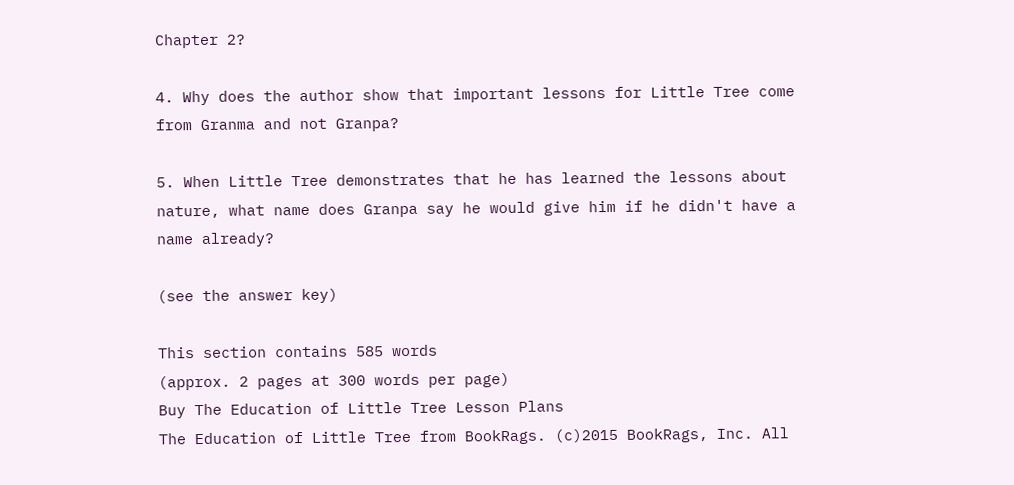Chapter 2?

4. Why does the author show that important lessons for Little Tree come from Granma and not Granpa?

5. When Little Tree demonstrates that he has learned the lessons about nature, what name does Granpa say he would give him if he didn't have a name already?

(see the answer key)

This section contains 585 words
(approx. 2 pages at 300 words per page)
Buy The Education of Little Tree Lesson Plans
The Education of Little Tree from BookRags. (c)2015 BookRags, Inc. All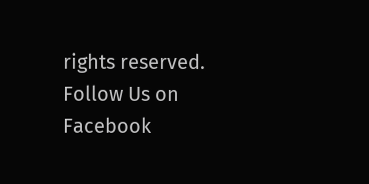rights reserved.
Follow Us on Facebook